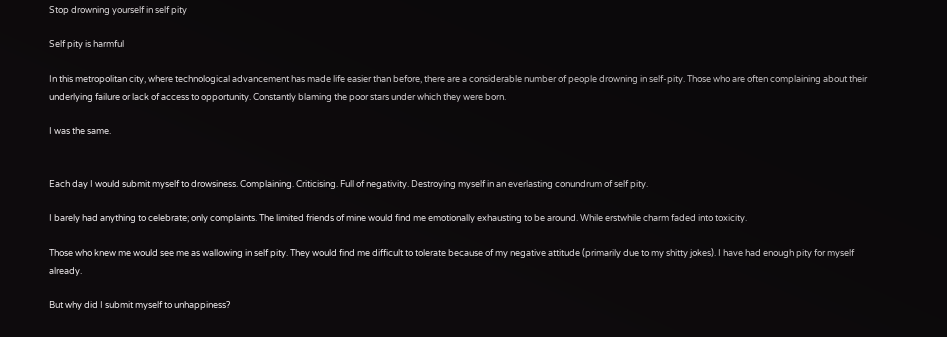Stop drowning yourself in self pity

Self pity is harmful

In this metropolitan city, where technological advancement has made life easier than before, there are a considerable number of people drowning in self-pity. Those who are often complaining about their underlying failure or lack of access to opportunity. Constantly blaming the poor stars under which they were born.

I was the same.


Each day I would submit myself to drowsiness. Complaining. Criticising. Full of negativity. Destroying myself in an everlasting conundrum of self pity.

I barely had anything to celebrate; only complaints. The limited friends of mine would find me emotionally exhausting to be around. While erstwhile charm faded into toxicity.

Those who knew me would see me as wallowing in self pity. They would find me difficult to tolerate because of my negative attitude (primarily due to my shitty jokes). I have had enough pity for myself already.

But why did I submit myself to unhappiness?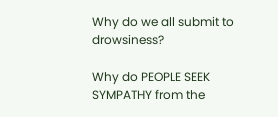Why do we all submit to drowsiness?

Why do PEOPLE SEEK SYMPATHY from the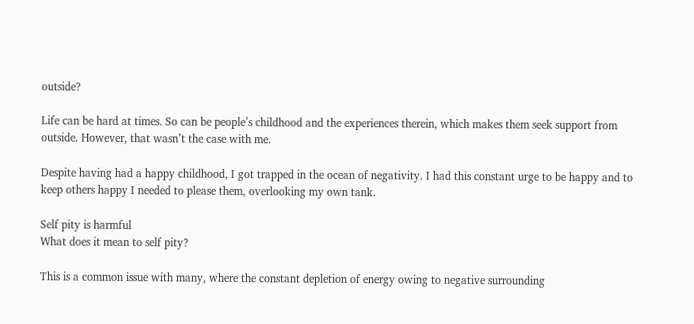outside?

Life can be hard at times. So can be people’s childhood and the experiences therein, which makes them seek support from outside. However, that wasn’t the case with me.

Despite having had a happy childhood, I got trapped in the ocean of negativity. I had this constant urge to be happy and to keep others happy I needed to please them, overlooking my own tank.

Self pity is harmful
What does it mean to self pity?

This is a common issue with many, where the constant depletion of energy owing to negative surrounding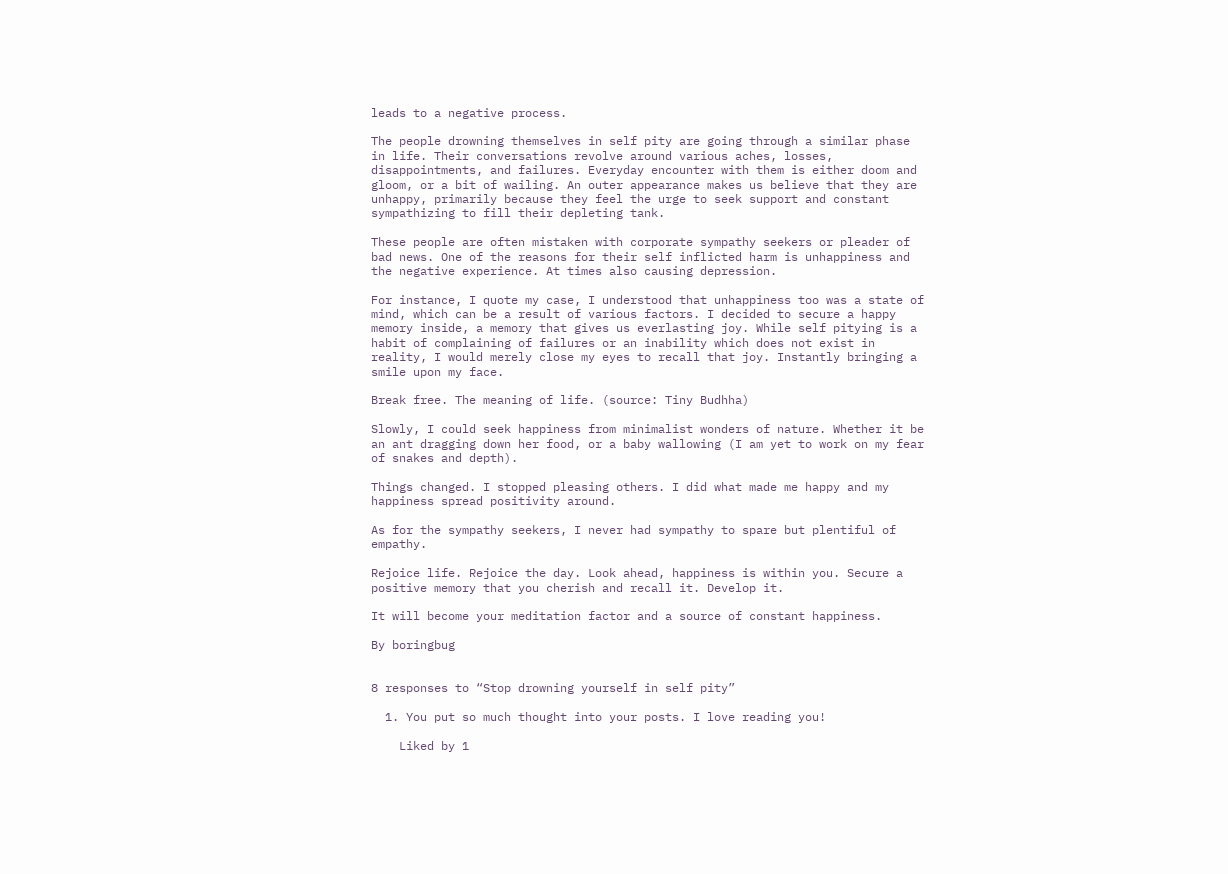leads to a negative process.

The people drowning themselves in self pity are going through a similar phase in life. Their conversations revolve around various aches, losses, disappointments, and failures. Everyday encounter with them is either doom and gloom, or a bit of wailing. An outer appearance makes us believe that they are unhappy, primarily because they feel the urge to seek support and constant sympathizing to fill their depleting tank.

These people are often mistaken with corporate sympathy seekers or pleader of bad news. One of the reasons for their self inflicted harm is unhappiness and the negative experience. At times also causing depression.

For instance, I quote my case, I understood that unhappiness too was a state of mind, which can be a result of various factors. I decided to secure a happy memory inside, a memory that gives us everlasting joy. While self pitying is a habit of complaining of failures or an inability which does not exist in reality, I would merely close my eyes to recall that joy. Instantly bringing a smile upon my face.

Break free. The meaning of life. (source: Tiny Budhha)

Slowly, I could seek happiness from minimalist wonders of nature. Whether it be an ant dragging down her food, or a baby wallowing (I am yet to work on my fear of snakes and depth).

Things changed. I stopped pleasing others. I did what made me happy and my happiness spread positivity around.

As for the sympathy seekers, I never had sympathy to spare but plentiful of empathy.

Rejoice life. Rejoice the day. Look ahead, happiness is within you. Secure a positive memory that you cherish and recall it. Develop it.

It will become your meditation factor and a source of constant happiness.

By boringbug


8 responses to “Stop drowning yourself in self pity”

  1. You put so much thought into your posts. I love reading you!

    Liked by 1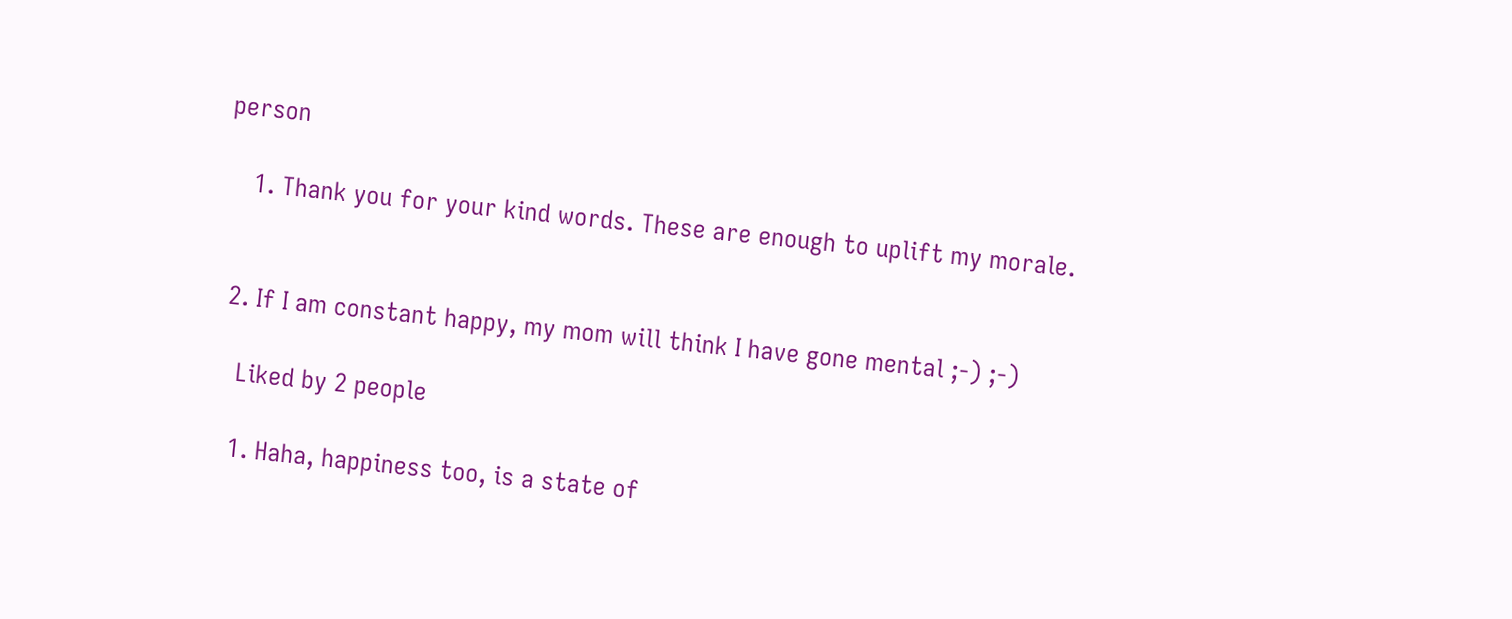person

    1. Thank you for your kind words. These are enough to uplift my morale.


  2. If I am constant happy, my mom will think I have gone mental ;-) ;-)

    Liked by 2 people

    1. Haha, happiness too, is a state of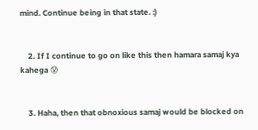mind. Continue being in that state. :)


    2. If I continue to go on like this then hamara samaj kya kahega 😰


    3. Haha, then that obnoxious samaj would be blocked on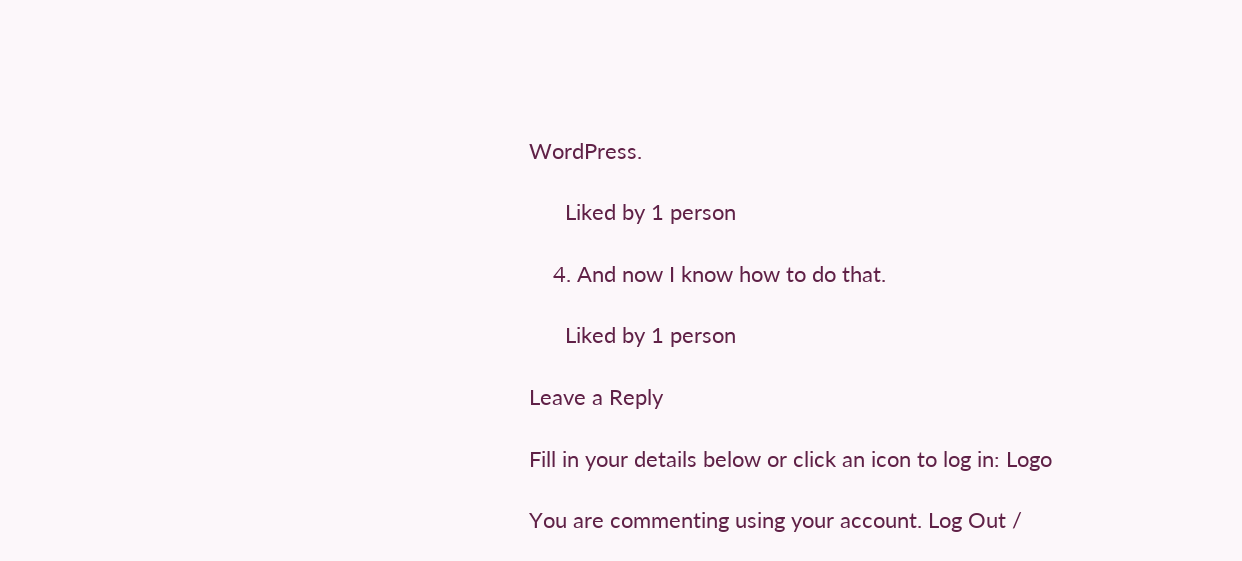WordPress.

      Liked by 1 person

    4. And now I know how to do that.

      Liked by 1 person

Leave a Reply

Fill in your details below or click an icon to log in: Logo

You are commenting using your account. Log Out /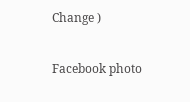Change )

Facebook photo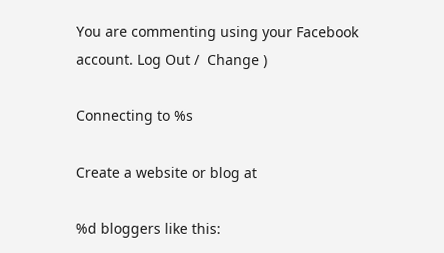You are commenting using your Facebook account. Log Out /  Change )

Connecting to %s

Create a website or blog at

%d bloggers like this: